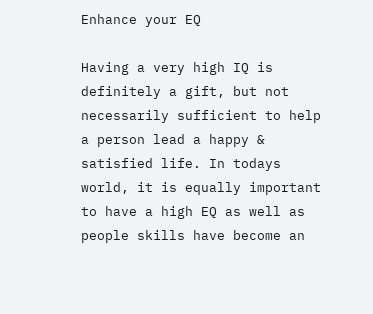Enhance your EQ

Having a very high IQ is definitely a gift, but not necessarily sufficient to help a person lead a happy & satisfied life. In todays world, it is equally important to have a high EQ as well as people skills have become an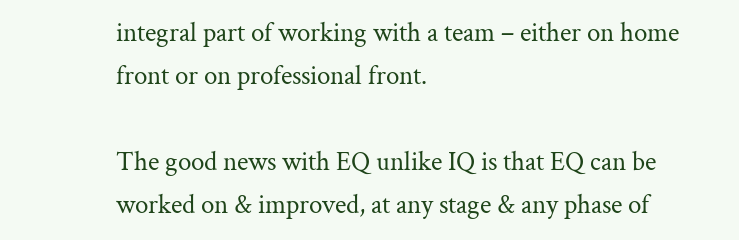integral part of working with a team – either on home front or on professional front.

The good news with EQ unlike IQ is that EQ can be worked on & improved, at any stage & any phase of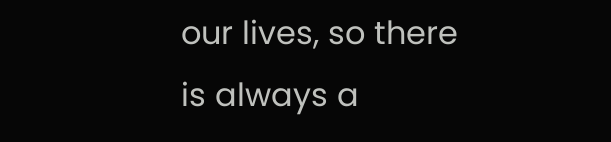our lives, so there is always a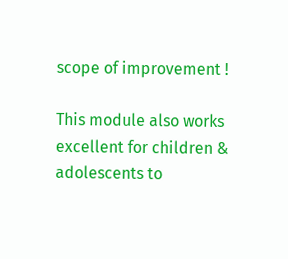scope of improvement !

This module also works excellent for children & adolescents to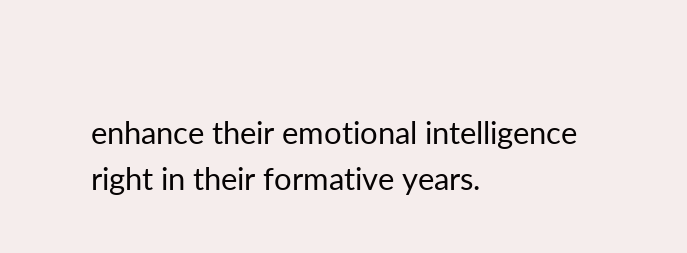enhance their emotional intelligence right in their formative years.